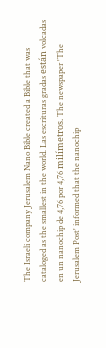The Israeli company Jerusalem Nano Bible created a Bible that was cataloged as the smallest in the world. Las escrituras gradas están volcadas en un nanochip de 4,76 por 4,76 milímetros. The newspaper 'The Jerusalem Post' informed that the nanochip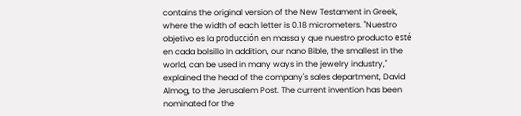contains the original version of the New Testament in Greek, where the width of each letter is 0.18 micrometers. "Nuestro objetivo es la producción en massa y que nuestro producto esté en cada bolsillo In addition, our nano Bible, the smallest in the world, can be used in many ways in the jewelry industry," explained the head of the company's sales department, David Almog, to the Jerusalem Post. The current invention has been nominated for the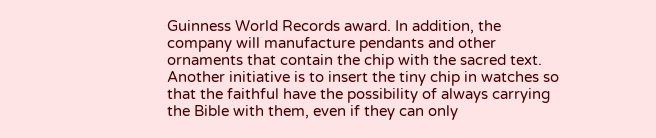Guinness World Records award. In addition, the company will manufacture pendants and other ornaments that contain the chip with the sacred text. Another initiative is to insert the tiny chip in watches so that the faithful have the possibility of always carrying the Bible with them, even if they can only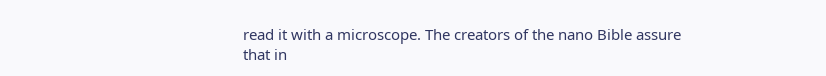read it with a microscope. The creators of the nano Bible assure that in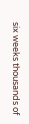six weeks thousands of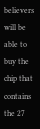believers will be able to buy the chip that contains the 27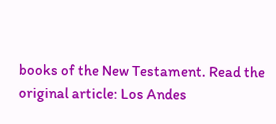books of the New Testament. Read the original article: Los Andes